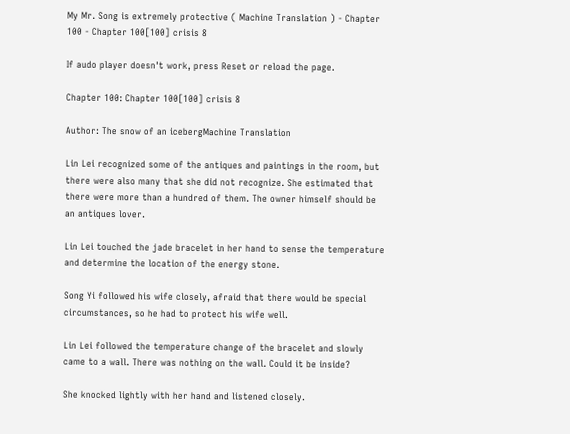My Mr. Song is extremely protective ( Machine Translation ) - Chapter 100 - Chapter 100[100] crisis 8

If audo player doesn't work, press Reset or reload the page.

Chapter 100: Chapter 100[100] crisis 8

Author: The snow of an icebergMachine Translation

Lin Lei recognized some of the antiques and paintings in the room, but there were also many that she did not recognize. She estimated that there were more than a hundred of them. The owner himself should be an antiques lover.

Lin Lei touched the jade bracelet in her hand to sense the temperature and determine the location of the energy stone.

Song Yi followed his wife closely, afraid that there would be special circumstances, so he had to protect his wife well.

Lin Lei followed the temperature change of the bracelet and slowly came to a wall. There was nothing on the wall. Could it be inside?

She knocked lightly with her hand and listened closely.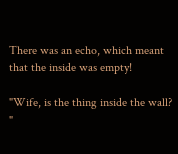There was an echo, which meant that the inside was empty!

"Wife, is the thing inside the wall? "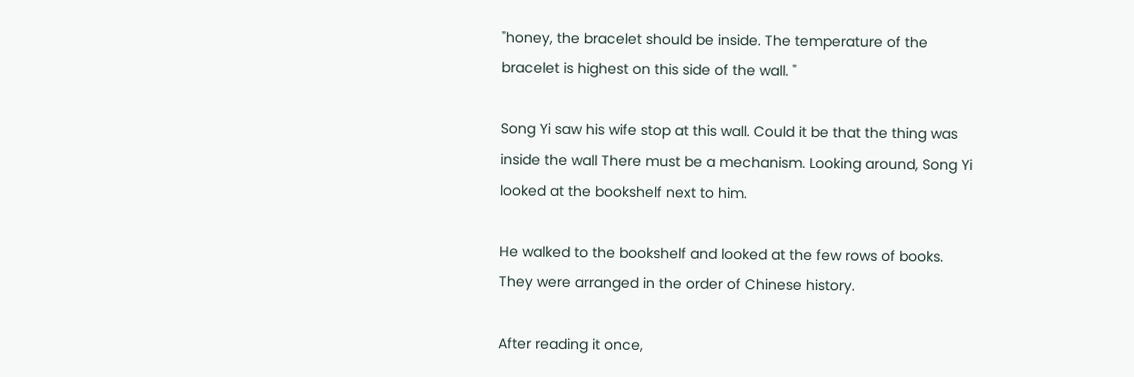"honey, the bracelet should be inside. The temperature of the bracelet is highest on this side of the wall. "

Song Yi saw his wife stop at this wall. Could it be that the thing was inside the wall There must be a mechanism. Looking around, Song Yi looked at the bookshelf next to him.

He walked to the bookshelf and looked at the few rows of books. They were arranged in the order of Chinese history.

After reading it once,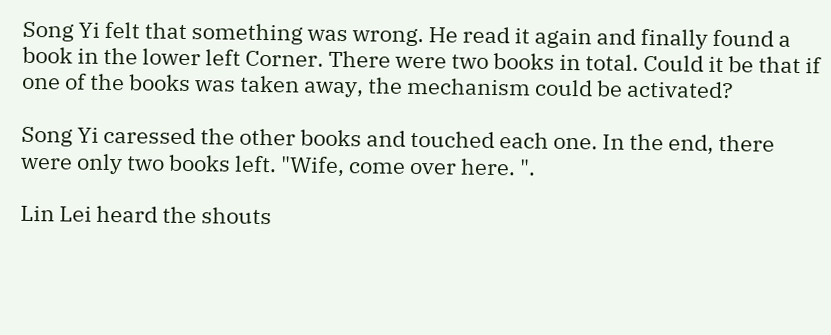Song Yi felt that something was wrong. He read it again and finally found a book in the lower left Corner. There were two books in total. Could it be that if one of the books was taken away, the mechanism could be activated?

Song Yi caressed the other books and touched each one. In the end, there were only two books left. "Wife, come over here. ".

Lin Lei heard the shouts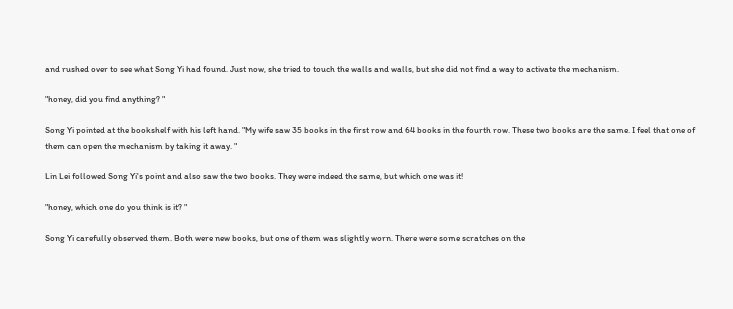and rushed over to see what Song Yi had found. Just now, she tried to touch the walls and walls, but she did not find a way to activate the mechanism.

"honey, did you find anything? "

Song Yi pointed at the bookshelf with his left hand. "My wife saw 35 books in the first row and 64 books in the fourth row. These two books are the same. I feel that one of them can open the mechanism by taking it away. "

Lin Lei followed Song Yi's point and also saw the two books. They were indeed the same, but which one was it!

"honey, which one do you think is it? "

Song Yi carefully observed them. Both were new books, but one of them was slightly worn. There were some scratches on the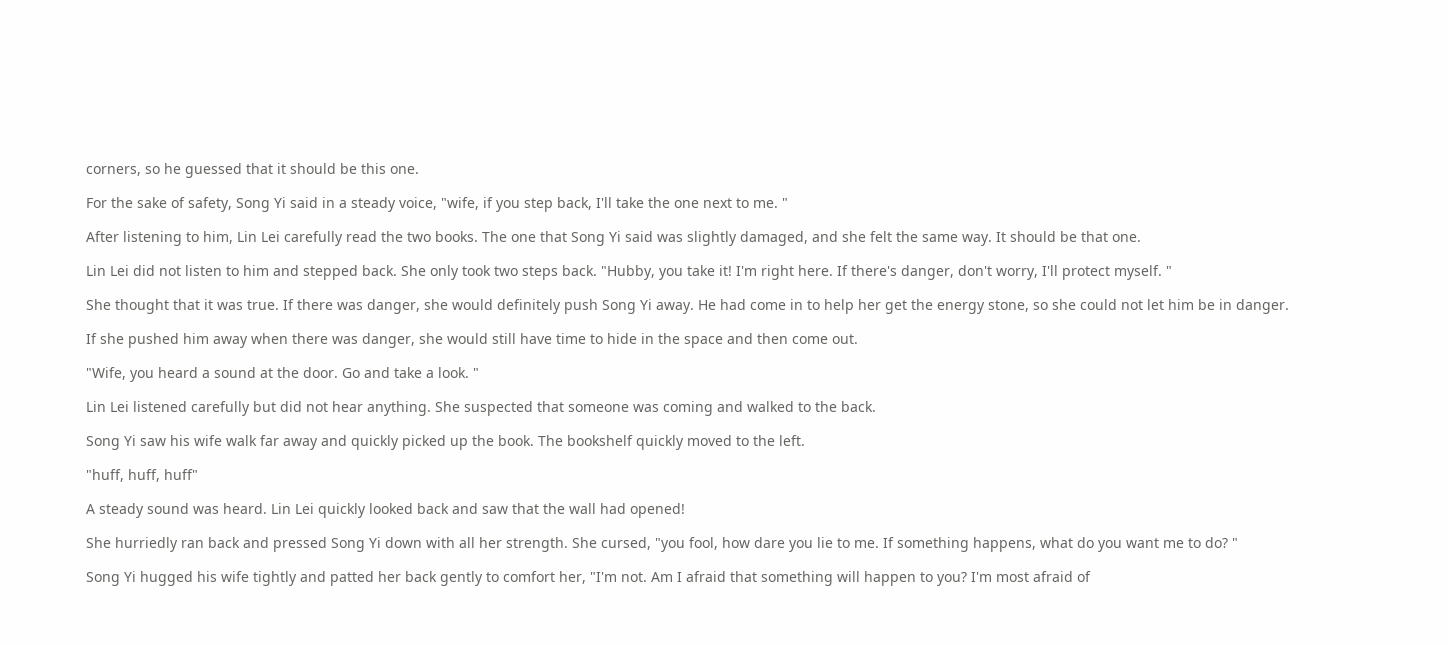corners, so he guessed that it should be this one.

For the sake of safety, Song Yi said in a steady voice, "wife, if you step back, I'll take the one next to me. "

After listening to him, Lin Lei carefully read the two books. The one that Song Yi said was slightly damaged, and she felt the same way. It should be that one.

Lin Lei did not listen to him and stepped back. She only took two steps back. "Hubby, you take it! I'm right here. If there's danger, don't worry, I'll protect myself. "

She thought that it was true. If there was danger, she would definitely push Song Yi away. He had come in to help her get the energy stone, so she could not let him be in danger.

If she pushed him away when there was danger, she would still have time to hide in the space and then come out.

"Wife, you heard a sound at the door. Go and take a look. "

Lin Lei listened carefully but did not hear anything. She suspected that someone was coming and walked to the back.

Song Yi saw his wife walk far away and quickly picked up the book. The bookshelf quickly moved to the left.

"huff, huff, huff"

A steady sound was heard. Lin Lei quickly looked back and saw that the wall had opened!

She hurriedly ran back and pressed Song Yi down with all her strength. She cursed, "you fool, how dare you lie to me. If something happens, what do you want me to do? "

Song Yi hugged his wife tightly and patted her back gently to comfort her, "I'm not. Am I afraid that something will happen to you? I'm most afraid of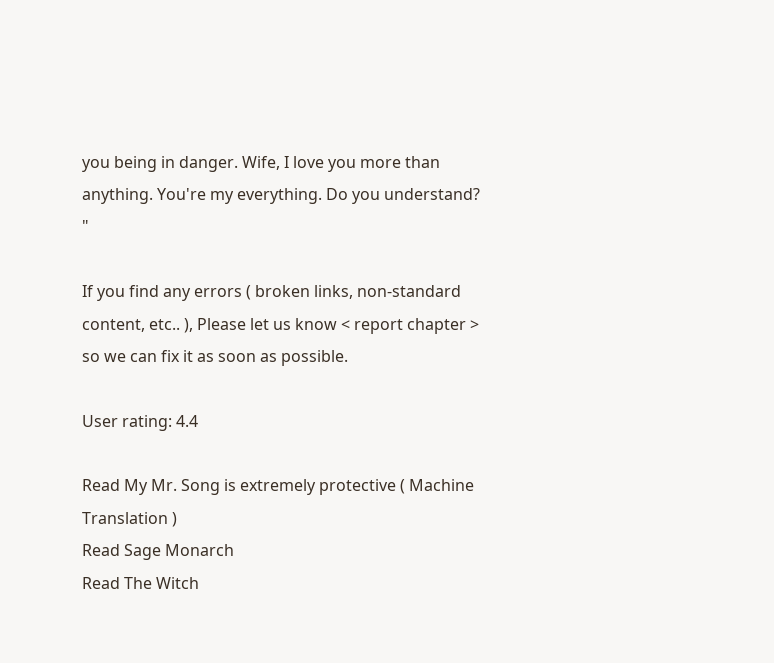you being in danger. Wife, I love you more than anything. You're my everything. Do you understand? "

If you find any errors ( broken links, non-standard content, etc.. ), Please let us know < report chapter > so we can fix it as soon as possible.

User rating: 4.4

Read My Mr. Song is extremely protective ( Machine Translation )
Read Sage Monarch
Read The Witch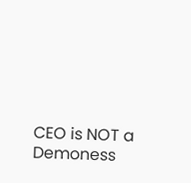CEO is NOT a Demoness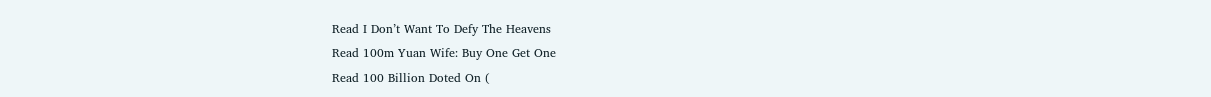Read I Don’t Want To Defy The Heavens
Read 100m Yuan Wife: Buy One Get One
Read 100 Billion Doted On (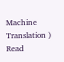Machine Translation )
Read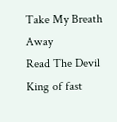Take My Breath Away
Read The Devil King of fast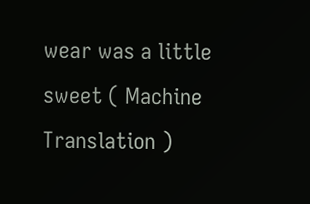wear was a little sweet ( Machine Translation )